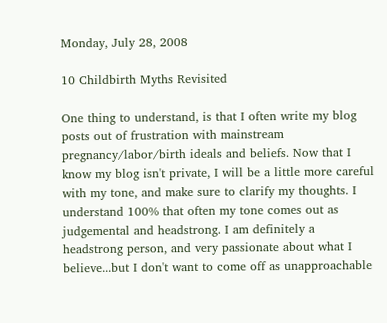Monday, July 28, 2008

10 Childbirth Myths Revisited

One thing to understand, is that I often write my blog posts out of frustration with mainstream pregnancy/labor/birth ideals and beliefs. Now that I know my blog isn't private, I will be a little more careful with my tone, and make sure to clarify my thoughts. I understand 100% that often my tone comes out as judgemental and headstrong. I am definitely a headstrong person, and very passionate about what I believe...but I don't want to come off as unapproachable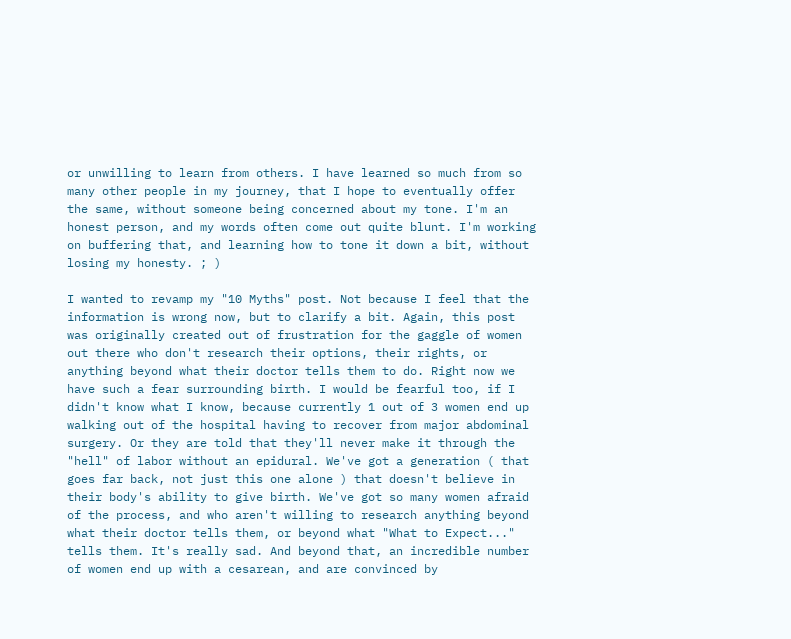or unwilling to learn from others. I have learned so much from so many other people in my journey, that I hope to eventually offer the same, without someone being concerned about my tone. I'm an honest person, and my words often come out quite blunt. I'm working on buffering that, and learning how to tone it down a bit, without losing my honesty. ; )

I wanted to revamp my "10 Myths" post. Not because I feel that the information is wrong now, but to clarify a bit. Again, this post was originally created out of frustration for the gaggle of women out there who don't research their options, their rights, or anything beyond what their doctor tells them to do. Right now we have such a fear surrounding birth. I would be fearful too, if I didn't know what I know, because currently 1 out of 3 women end up walking out of the hospital having to recover from major abdominal surgery. Or they are told that they'll never make it through the "hell" of labor without an epidural. We've got a generation ( that goes far back, not just this one alone ) that doesn't believe in their body's ability to give birth. We've got so many women afraid of the process, and who aren't willing to research anything beyond what their doctor tells them, or beyond what "What to Expect..." tells them. It's really sad. And beyond that, an incredible number of women end up with a cesarean, and are convinced by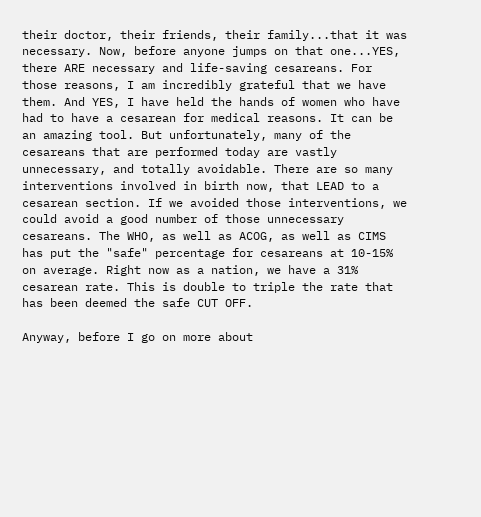their doctor, their friends, their family...that it was necessary. Now, before anyone jumps on that one...YES, there ARE necessary and life-saving cesareans. For those reasons, I am incredibly grateful that we have them. And YES, I have held the hands of women who have had to have a cesarean for medical reasons. It can be an amazing tool. But unfortunately, many of the cesareans that are performed today are vastly unnecessary, and totally avoidable. There are so many interventions involved in birth now, that LEAD to a cesarean section. If we avoided those interventions, we could avoid a good number of those unnecessary cesareans. The WHO, as well as ACOG, as well as CIMS has put the "safe" percentage for cesareans at 10-15% on average. Right now as a nation, we have a 31% cesarean rate. This is double to triple the rate that has been deemed the safe CUT OFF.

Anyway, before I go on more about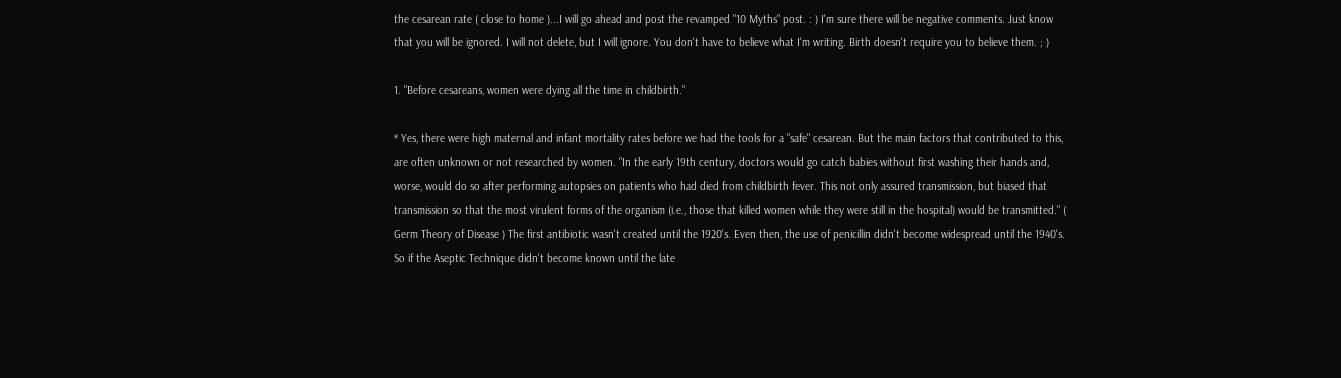the cesarean rate ( close to home )...I will go ahead and post the revamped "10 Myths" post. : ) I'm sure there will be negative comments. Just know that you will be ignored. I will not delete, but I will ignore. You don't have to believe what I'm writing. Birth doesn't require you to believe them. ; )

1. "Before cesareans, women were dying all the time in childbirth."

* Yes, there were high maternal and infant mortality rates before we had the tools for a "safe" cesarean. But the main factors that contributed to this, are often unknown or not researched by women. "In the early 19th century, doctors would go catch babies without first washing their hands and, worse, would do so after performing autopsies on patients who had died from childbirth fever. This not only assured transmission, but biased that transmission so that the most virulent forms of the organism (i.e., those that killed women while they were still in the hospital) would be transmitted." ( Germ Theory of Disease ) The first antibiotic wasn't created until the 1920's. Even then, the use of penicillin didn't become widespread until the 1940's. So if the Aseptic Technique didn't become known until the late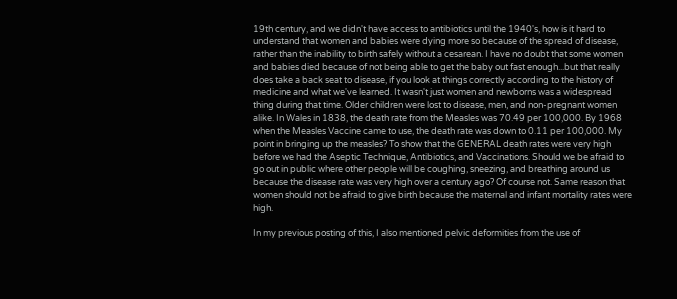19th century, and we didn't have access to antibiotics until the 1940's, how is it hard to understand that women and babies were dying more so because of the spread of disease, rather than the inability to birth safely without a cesarean. I have no doubt that some women and babies died because of not being able to get the baby out fast enough...but that really does take a back seat to disease, if you look at things correctly according to the history of medicine and what we've learned. It wasn't just women and newborns was a widespread thing during that time. Older children were lost to disease, men, and non-pregnant women alike. In Wales in 1838, the death rate from the Measles was 70.49 per 100,000. By 1968 when the Measles Vaccine came to use, the death rate was down to 0.11 per 100,000. My point in bringing up the measles? To show that the GENERAL death rates were very high before we had the Aseptic Technique, Antibiotics, and Vaccinations. Should we be afraid to go out in public where other people will be coughing, sneezing, and breathing around us because the disease rate was very high over a century ago? Of course not. Same reason that women should not be afraid to give birth because the maternal and infant mortality rates were high.

In my previous posting of this, I also mentioned pelvic deformities from the use of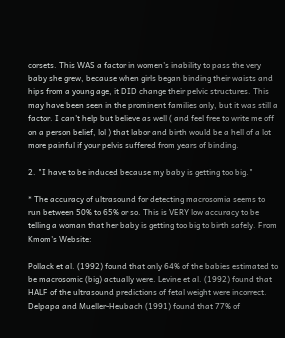corsets. This WAS a factor in women's inability to pass the very baby she grew, because when girls began binding their waists and hips from a young age, it DID change their pelvic structures. This may have been seen in the prominent families only, but it was still a factor. I can't help but believe as well ( and feel free to write me off on a person belief, lol ) that labor and birth would be a hell of a lot more painful if your pelvis suffered from years of binding.

2. "I have to be induced because my baby is getting too big."

* The accuracy of ultrasound for detecting macrosomia seems to run between 50% to 65% or so. This is VERY low accuracy to be telling a woman that her baby is getting too big to birth safely. From Kmom's Website:

Pollack et al. (1992) found that only 64% of the babies estimated to be macrosomic (big) actually were. Levine et al. (1992) found that HALF of the ultrasound predictions of fetal weight were incorrect. Delpapa and Mueller-Heubach (1991) found that 77% of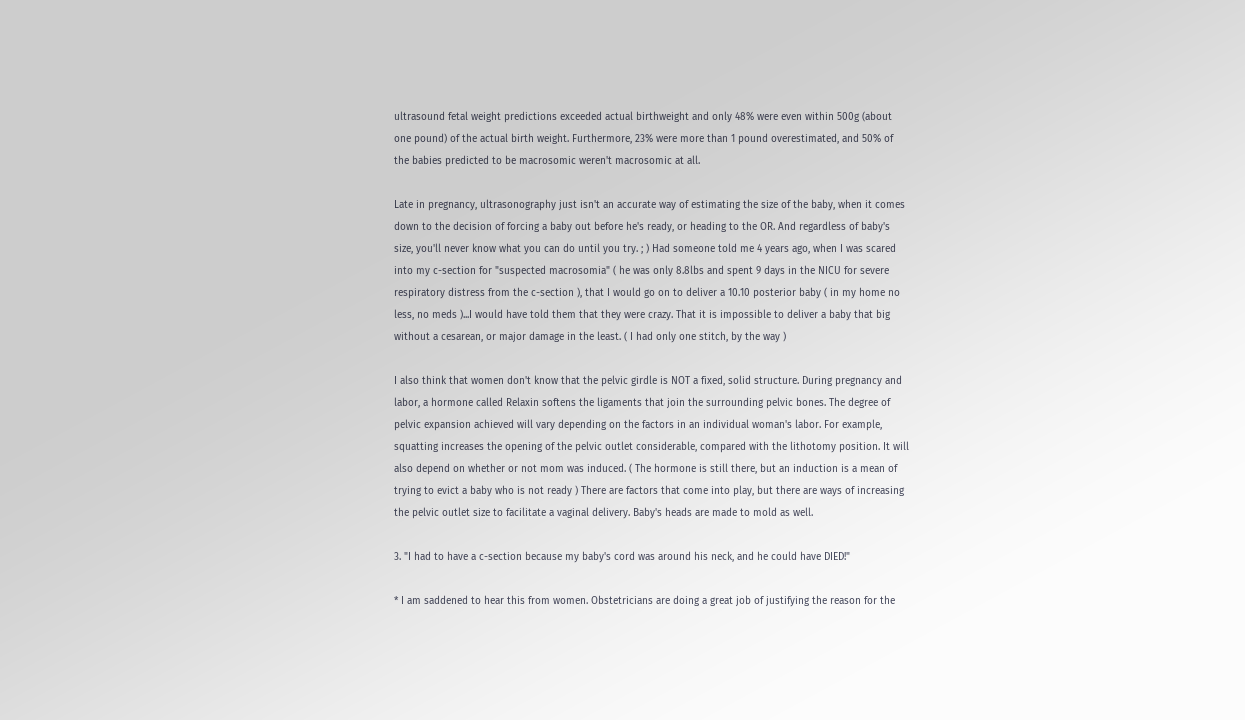ultrasound fetal weight predictions exceeded actual birthweight and only 48% were even within 500g (about one pound) of the actual birth weight. Furthermore, 23% were more than 1 pound overestimated, and 50% of the babies predicted to be macrosomic weren't macrosomic at all.

Late in pregnancy, ultrasonography just isn't an accurate way of estimating the size of the baby, when it comes down to the decision of forcing a baby out before he's ready, or heading to the OR. And regardless of baby's size, you'll never know what you can do until you try. ; ) Had someone told me 4 years ago, when I was scared into my c-section for "suspected macrosomia" ( he was only 8.8lbs and spent 9 days in the NICU for severe respiratory distress from the c-section ), that I would go on to deliver a 10.10 posterior baby ( in my home no less, no meds )...I would have told them that they were crazy. That it is impossible to deliver a baby that big without a cesarean, or major damage in the least. ( I had only one stitch, by the way )

I also think that women don't know that the pelvic girdle is NOT a fixed, solid structure. During pregnancy and labor, a hormone called Relaxin softens the ligaments that join the surrounding pelvic bones. The degree of pelvic expansion achieved will vary depending on the factors in an individual woman's labor. For example, squatting increases the opening of the pelvic outlet considerable, compared with the lithotomy position. It will also depend on whether or not mom was induced. ( The hormone is still there, but an induction is a mean of trying to evict a baby who is not ready ) There are factors that come into play, but there are ways of increasing the pelvic outlet size to facilitate a vaginal delivery. Baby's heads are made to mold as well.

3. "I had to have a c-section because my baby's cord was around his neck, and he could have DIED!"

* I am saddened to hear this from women. Obstetricians are doing a great job of justifying the reason for the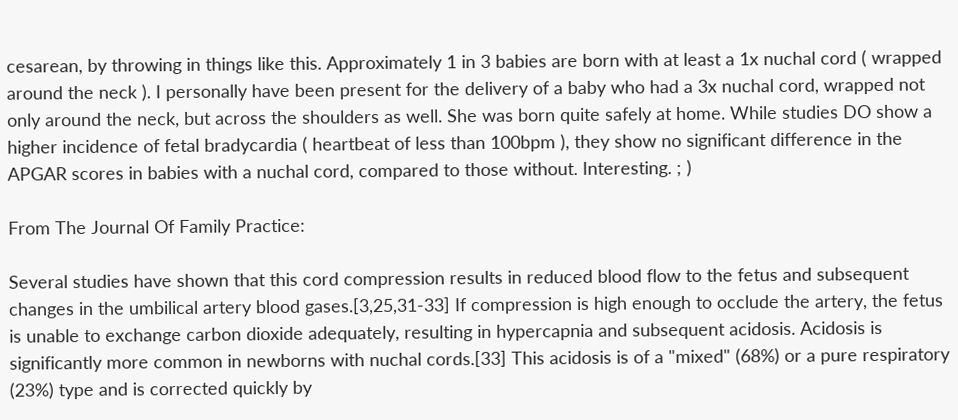cesarean, by throwing in things like this. Approximately 1 in 3 babies are born with at least a 1x nuchal cord ( wrapped around the neck ). I personally have been present for the delivery of a baby who had a 3x nuchal cord, wrapped not only around the neck, but across the shoulders as well. She was born quite safely at home. While studies DO show a higher incidence of fetal bradycardia ( heartbeat of less than 100bpm ), they show no significant difference in the APGAR scores in babies with a nuchal cord, compared to those without. Interesting. ; )

From The Journal Of Family Practice:

Several studies have shown that this cord compression results in reduced blood flow to the fetus and subsequent changes in the umbilical artery blood gases.[3,25,31-33] If compression is high enough to occlude the artery, the fetus is unable to exchange carbon dioxide adequately, resulting in hypercapnia and subsequent acidosis. Acidosis is significantly more common in newborns with nuchal cords.[33] This acidosis is of a "mixed" (68%) or a pure respiratory (23%) type and is corrected quickly by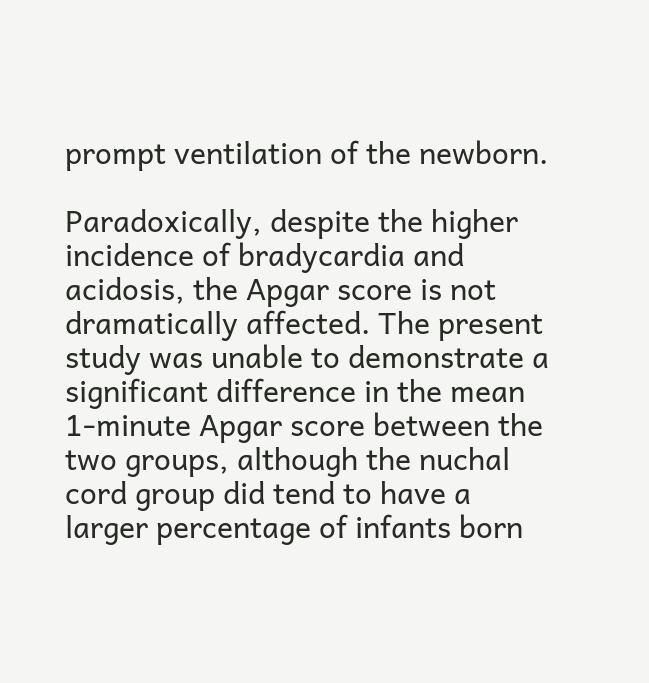prompt ventilation of the newborn.

Paradoxically, despite the higher incidence of bradycardia and acidosis, the Apgar score is not dramatically affected. The present study was unable to demonstrate a significant difference in the mean 1-minute Apgar score between the two groups, although the nuchal cord group did tend to have a larger percentage of infants born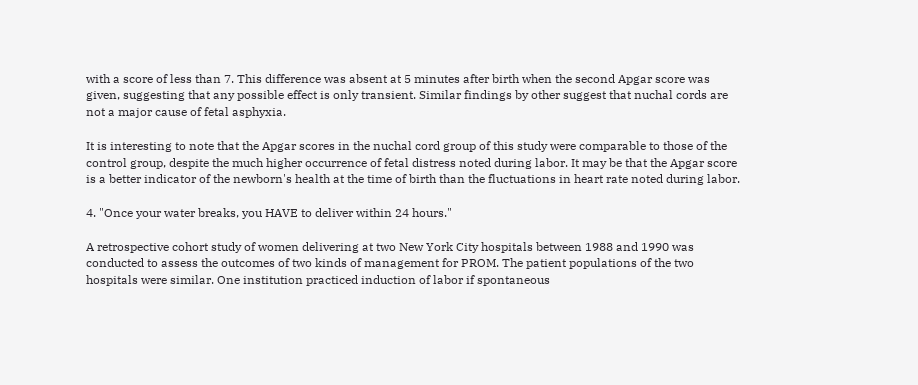with a score of less than 7. This difference was absent at 5 minutes after birth when the second Apgar score was given, suggesting that any possible effect is only transient. Similar findings by other suggest that nuchal cords are not a major cause of fetal asphyxia.

It is interesting to note that the Apgar scores in the nuchal cord group of this study were comparable to those of the control group, despite the much higher occurrence of fetal distress noted during labor. It may be that the Apgar score is a better indicator of the newborn's health at the time of birth than the fluctuations in heart rate noted during labor.

4. "Once your water breaks, you HAVE to deliver within 24 hours."

A retrospective cohort study of women delivering at two New York City hospitals between 1988 and 1990 was conducted to assess the outcomes of two kinds of management for PROM. The patient populations of the two hospitals were similar. One institution practiced induction of labor if spontaneous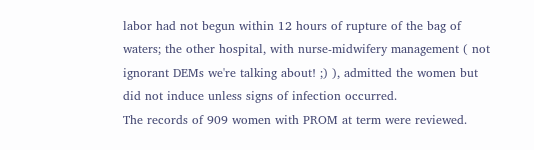labor had not begun within 12 hours of rupture of the bag of waters; the other hospital, with nurse-midwifery management ( not ignorant DEMs we're talking about! ;) ), admitted the women but did not induce unless signs of infection occurred.
The records of 909 women with PROM at term were reviewed.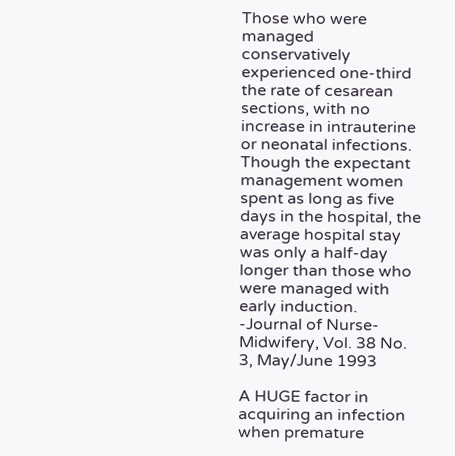Those who were managed conservatively experienced one-third the rate of cesarean sections, with no increase in intrauterine or neonatal infections. Though the expectant management women spent as long as five days in the hospital, the average hospital stay was only a half-day longer than those who were managed with early induction. -Journal of Nurse-Midwifery, Vol. 38 No. 3, May/June 1993

A HUGE factor in acquiring an infection when premature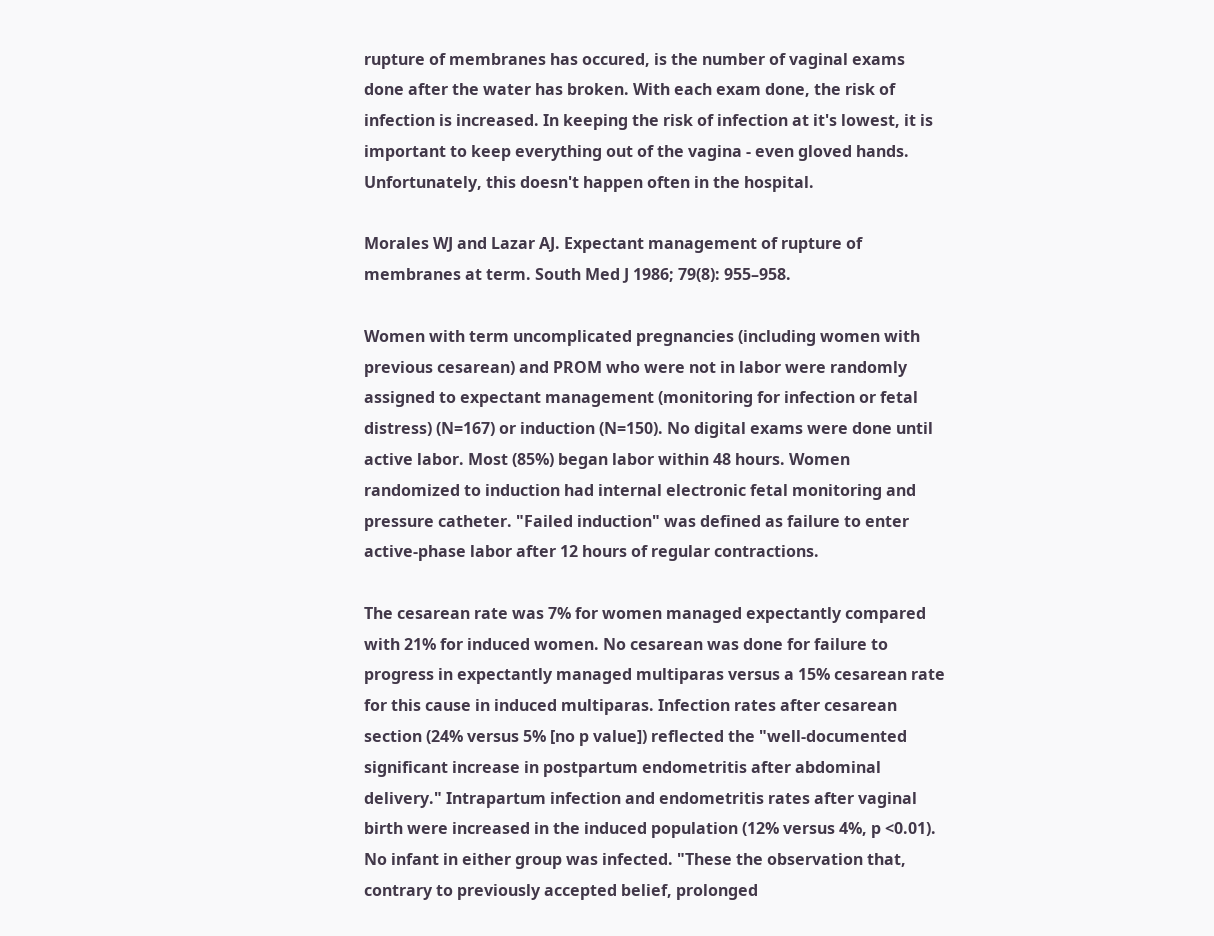rupture of membranes has occured, is the number of vaginal exams done after the water has broken. With each exam done, the risk of infection is increased. In keeping the risk of infection at it's lowest, it is important to keep everything out of the vagina - even gloved hands. Unfortunately, this doesn't happen often in the hospital.

Morales WJ and Lazar AJ. Expectant management of rupture of membranes at term. South Med J 1986; 79(8): 955–958.

Women with term uncomplicated pregnancies (including women with previous cesarean) and PROM who were not in labor were randomly assigned to expectant management (monitoring for infection or fetal distress) (N=167) or induction (N=150). No digital exams were done until active labor. Most (85%) began labor within 48 hours. Women randomized to induction had internal electronic fetal monitoring and pressure catheter. "Failed induction" was defined as failure to enter active-phase labor after 12 hours of regular contractions.

The cesarean rate was 7% for women managed expectantly compared with 21% for induced women. No cesarean was done for failure to progress in expectantly managed multiparas versus a 15% cesarean rate for this cause in induced multiparas. Infection rates after cesarean section (24% versus 5% [no p value]) reflected the "well-documented significant increase in postpartum endometritis after abdominal delivery." Intrapartum infection and endometritis rates after vaginal birth were increased in the induced population (12% versus 4%, p <0.01). No infant in either group was infected. "These the observation that, contrary to previously accepted belief, prolonged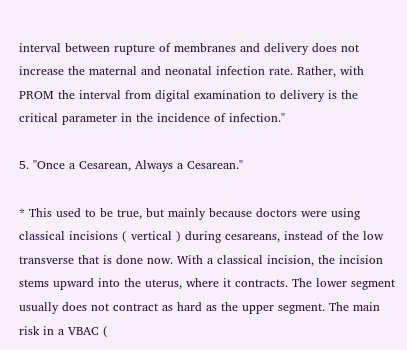interval between rupture of membranes and delivery does not increase the maternal and neonatal infection rate. Rather, with PROM the interval from digital examination to delivery is the critical parameter in the incidence of infection."

5. "Once a Cesarean, Always a Cesarean."

* This used to be true, but mainly because doctors were using classical incisions ( vertical ) during cesareans, instead of the low transverse that is done now. With a classical incision, the incision stems upward into the uterus, where it contracts. The lower segment usually does not contract as hard as the upper segment. The main risk in a VBAC (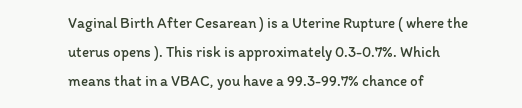Vaginal Birth After Cesarean ) is a Uterine Rupture ( where the uterus opens ). This risk is approximately 0.3-0.7%. Which means that in a VBAC, you have a 99.3-99.7% chance of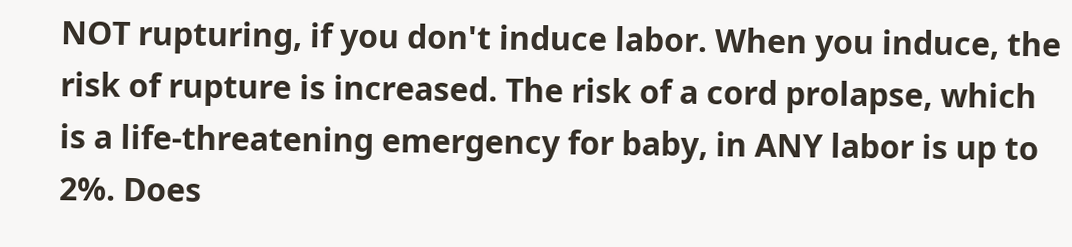NOT rupturing, if you don't induce labor. When you induce, the risk of rupture is increased. The risk of a cord prolapse, which is a life-threatening emergency for baby, in ANY labor is up to 2%. Does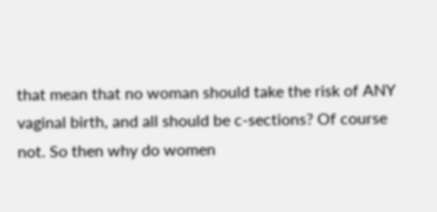that mean that no woman should take the risk of ANY vaginal birth, and all should be c-sections? Of course not. So then why do women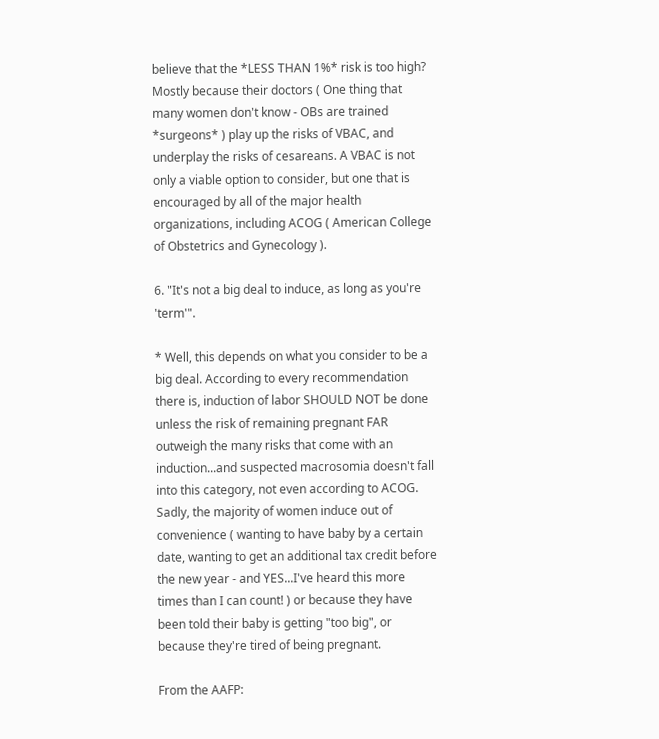believe that the *LESS THAN 1%* risk is too high? Mostly because their doctors ( One thing that many women don't know - OBs are trained *surgeons* ) play up the risks of VBAC, and underplay the risks of cesareans. A VBAC is not only a viable option to consider, but one that is encouraged by all of the major health organizations, including ACOG ( American College of Obstetrics and Gynecology ).

6. "It's not a big deal to induce, as long as you're 'term'".

* Well, this depends on what you consider to be a big deal. According to every recommendation there is, induction of labor SHOULD NOT be done unless the risk of remaining pregnant FAR outweigh the many risks that come with an induction...and suspected macrosomia doesn't fall into this category, not even according to ACOG. Sadly, the majority of women induce out of convenience ( wanting to have baby by a certain date, wanting to get an additional tax credit before the new year - and YES...I've heard this more times than I can count! ) or because they have been told their baby is getting "too big", or because they're tired of being pregnant.

From the AAFP: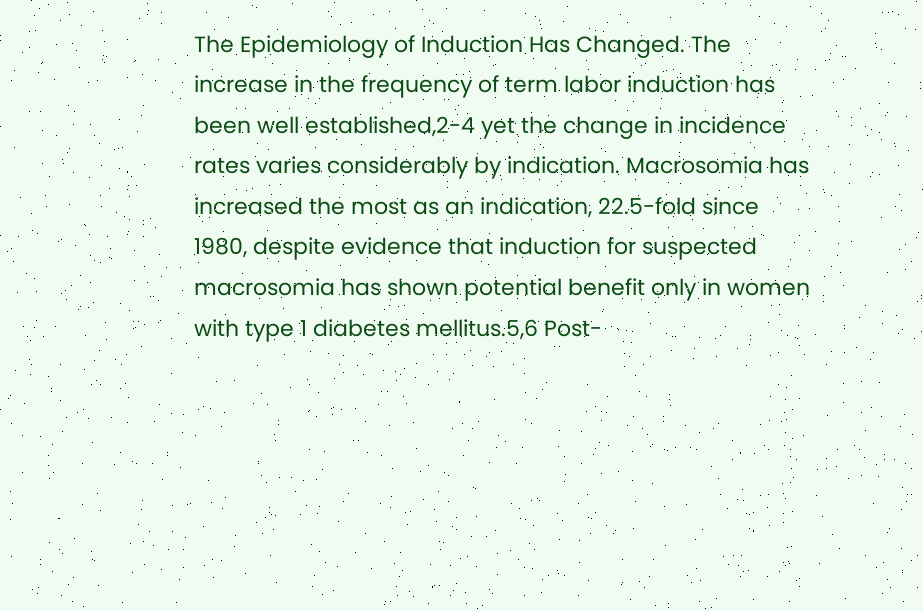The Epidemiology of Induction Has Changed. The increase in the frequency of term labor induction has been well established,2-4 yet the change in incidence rates varies considerably by indication. Macrosomia has increased the most as an indication, 22.5-fold since 1980, despite evidence that induction for suspected macrosomia has shown potential benefit only in women with type 1 diabetes mellitus.5,6 Post-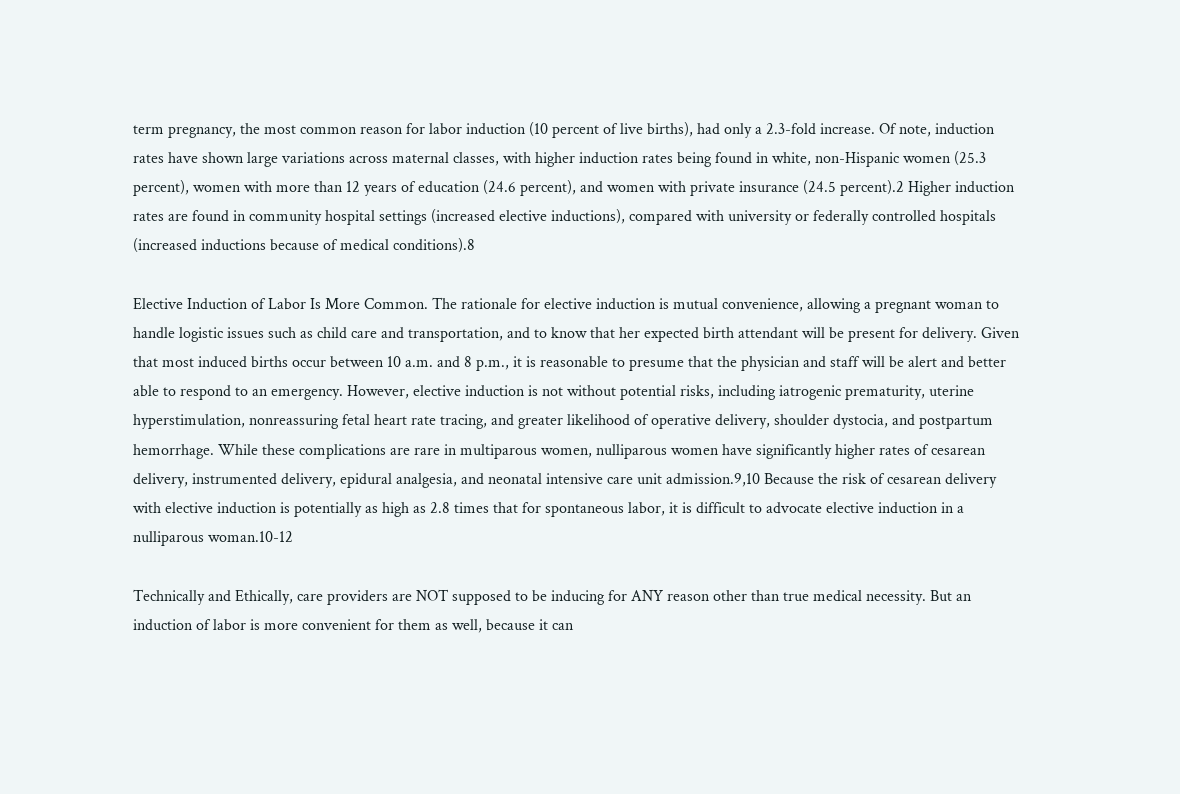term pregnancy, the most common reason for labor induction (10 percent of live births), had only a 2.3-fold increase. Of note, induction rates have shown large variations across maternal classes, with higher induction rates being found in white, non-Hispanic women (25.3 percent), women with more than 12 years of education (24.6 percent), and women with private insurance (24.5 percent).2 Higher induction rates are found in community hospital settings (increased elective inductions), compared with university or federally controlled hospitals (increased inductions because of medical conditions).8

Elective Induction of Labor Is More Common. The rationale for elective induction is mutual convenience, allowing a pregnant woman to handle logistic issues such as child care and transportation, and to know that her expected birth attendant will be present for delivery. Given that most induced births occur between 10 a.m. and 8 p.m., it is reasonable to presume that the physician and staff will be alert and better able to respond to an emergency. However, elective induction is not without potential risks, including iatrogenic prematurity, uterine hyperstimulation, nonreassuring fetal heart rate tracing, and greater likelihood of operative delivery, shoulder dystocia, and postpartum hemorrhage. While these complications are rare in multiparous women, nulliparous women have significantly higher rates of cesarean delivery, instrumented delivery, epidural analgesia, and neonatal intensive care unit admission.9,10 Because the risk of cesarean delivery with elective induction is potentially as high as 2.8 times that for spontaneous labor, it is difficult to advocate elective induction in a nulliparous woman.10-12

Technically and Ethically, care providers are NOT supposed to be inducing for ANY reason other than true medical necessity. But an induction of labor is more convenient for them as well, because it can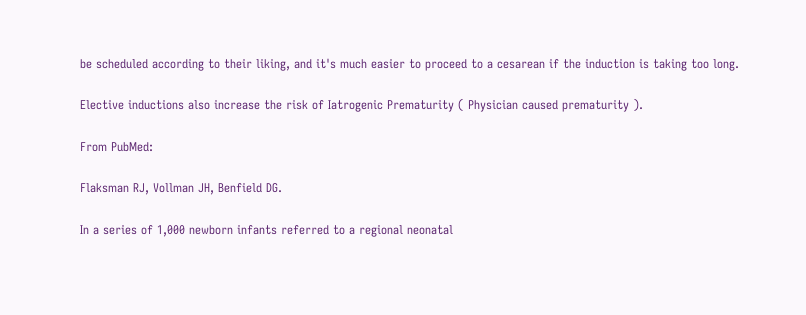be scheduled according to their liking, and it's much easier to proceed to a cesarean if the induction is taking too long.

Elective inductions also increase the risk of Iatrogenic Prematurity ( Physician caused prematurity ).

From PubMed:

Flaksman RJ, Vollman JH, Benfield DG.

In a series of 1,000 newborn infants referred to a regional neonatal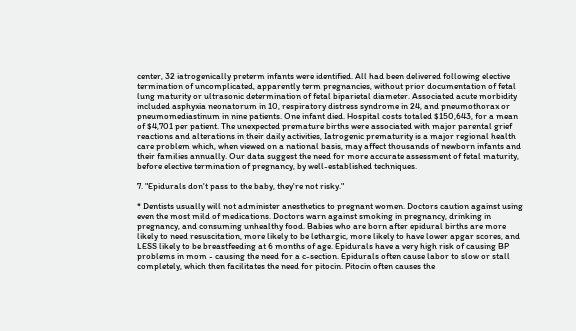center, 32 iatrogenically preterm infants were identified. All had been delivered following elective termination of uncomplicated, apparently term pregnancies, without prior documentation of fetal lung maturity or ultrasonic determination of fetal biparietal diameter. Associated acute morbidity included asphyxia neonatorum in 10, respiratory distress syndrome in 24, and pneumothorax or pneumomediastinum in nine patients. One infant died. Hospital costs totaled $150,643, for a mean of $4,701 per patient. The unexpected premature births were associated with major parental grief reactions and alterations in their daily activities, Iatrogenic prematurity is a major regional health care problem which, when viewed on a national basis, may affect thousands of newborn infants and their families annually. Our data suggest the need for more accurate assessment of fetal maturity, before elective termination of pregnancy, by well-established techniques.

7. "Epidurals don't pass to the baby, they're not risky."

* Dentists usually will not administer anesthetics to pregnant women. Doctors caution against using even the most mild of medications. Doctors warn against smoking in pregnancy, drinking in pregnancy, and consuming unhealthy food. Babies who are born after epidural births are more likely to need resuscitation, more likely to be lethargic, more likely to have lower apgar scores, and LESS likely to be breastfeeding at 6 months of age. Epidurals have a very high risk of causing BP problems in mom - causing the need for a c-section. Epidurals often cause labor to slow or stall completely, which then facilitates the need for pitocin. Pitocin often causes the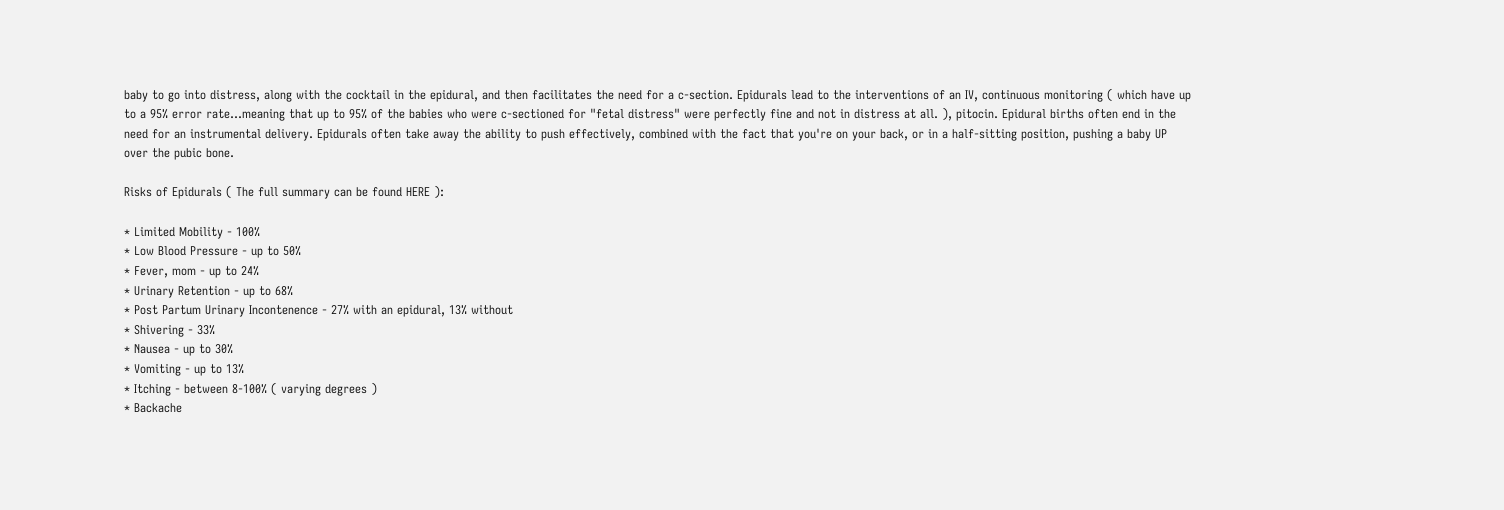baby to go into distress, along with the cocktail in the epidural, and then facilitates the need for a c-section. Epidurals lead to the interventions of an IV, continuous monitoring ( which have up to a 95% error rate...meaning that up to 95% of the babies who were c-sectioned for "fetal distress" were perfectly fine and not in distress at all. ), pitocin. Epidural births often end in the need for an instrumental delivery. Epidurals often take away the ability to push effectively, combined with the fact that you're on your back, or in a half-sitting position, pushing a baby UP over the pubic bone.

Risks of Epidurals ( The full summary can be found HERE ):

* Limited Mobility - 100%
* Low Blood Pressure - up to 50%
* Fever, mom - up to 24%
* Urinary Retention - up to 68%
* Post Partum Urinary Incontenence - 27% with an epidural, 13% without
* Shivering - 33%
* Nausea - up to 30%
* Vomiting - up to 13%
* Itching - between 8-100% ( varying degrees )
* Backache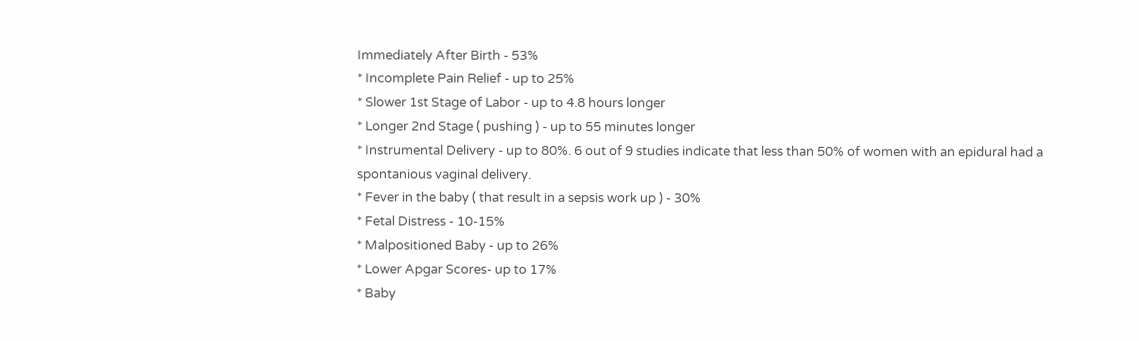Immediately After Birth - 53%
* Incomplete Pain Relief - up to 25%
* Slower 1st Stage of Labor - up to 4.8 hours longer
* Longer 2nd Stage ( pushing ) - up to 55 minutes longer
* Instrumental Delivery - up to 80%. 6 out of 9 studies indicate that less than 50% of women with an epidural had a spontanious vaginal delivery.
* Fever in the baby ( that result in a sepsis work up ) - 30%
* Fetal Distress - 10-15%
* Malpositioned Baby - up to 26%
* Lower Apgar Scores- up to 17%
* Baby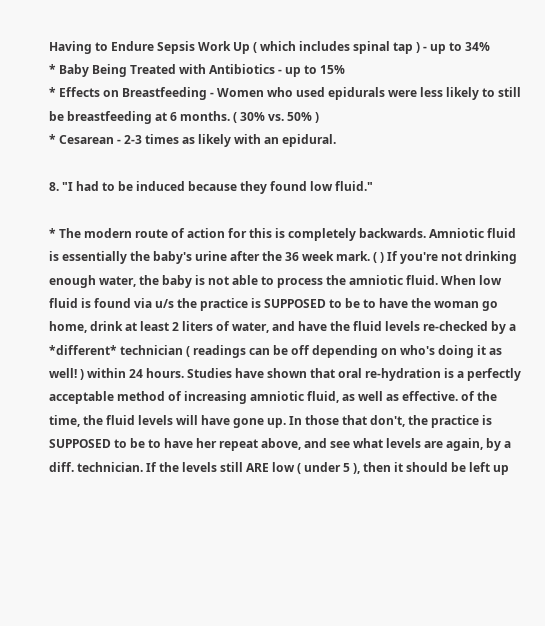Having to Endure Sepsis Work Up ( which includes spinal tap ) - up to 34%
* Baby Being Treated with Antibiotics - up to 15%
* Effects on Breastfeeding - Women who used epidurals were less likely to still be breastfeeding at 6 months. ( 30% vs. 50% )
* Cesarean - 2-3 times as likely with an epidural.

8. "I had to be induced because they found low fluid."

* The modern route of action for this is completely backwards. Amniotic fluid is essentially the baby's urine after the 36 week mark. ( ) If you're not drinking enough water, the baby is not able to process the amniotic fluid. When low fluid is found via u/s the practice is SUPPOSED to be to have the woman go home, drink at least 2 liters of water, and have the fluid levels re-checked by a *different* technician ( readings can be off depending on who's doing it as well! ) within 24 hours. Studies have shown that oral re-hydration is a perfectly acceptable method of increasing amniotic fluid, as well as effective. of the time, the fluid levels will have gone up. In those that don't, the practice is SUPPOSED to be to have her repeat above, and see what levels are again, by a diff. technician. If the levels still ARE low ( under 5 ), then it should be left up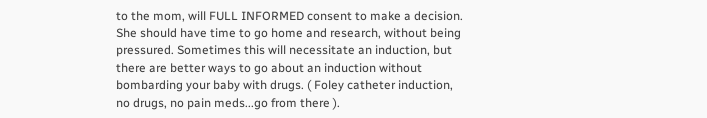to the mom, will FULL INFORMED consent to make a decision. She should have time to go home and research, without being pressured. Sometimes this will necessitate an induction, but there are better ways to go about an induction without bombarding your baby with drugs. ( Foley catheter induction, no drugs, no pain meds...go from there ).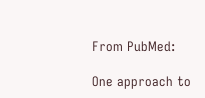From PubMed:

One approach to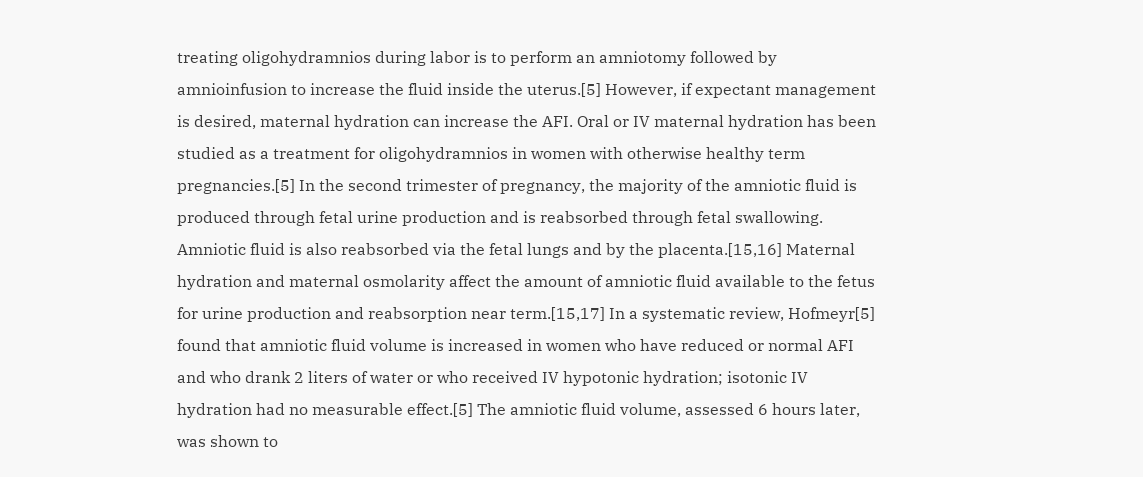treating oligohydramnios during labor is to perform an amniotomy followed by amnioinfusion to increase the fluid inside the uterus.[5] However, if expectant management is desired, maternal hydration can increase the AFI. Oral or IV maternal hydration has been studied as a treatment for oligohydramnios in women with otherwise healthy term pregnancies.[5] In the second trimester of pregnancy, the majority of the amniotic fluid is produced through fetal urine production and is reabsorbed through fetal swallowing. Amniotic fluid is also reabsorbed via the fetal lungs and by the placenta.[15,16] Maternal hydration and maternal osmolarity affect the amount of amniotic fluid available to the fetus for urine production and reabsorption near term.[15,17] In a systematic review, Hofmeyr[5] found that amniotic fluid volume is increased in women who have reduced or normal AFI and who drank 2 liters of water or who received IV hypotonic hydration; isotonic IV hydration had no measurable effect.[5] The amniotic fluid volume, assessed 6 hours later, was shown to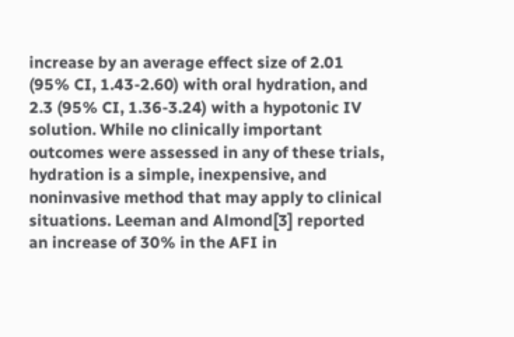increase by an average effect size of 2.01 (95% CI, 1.43-2.60) with oral hydration, and 2.3 (95% CI, 1.36-3.24) with a hypotonic IV solution. While no clinically important outcomes were assessed in any of these trials, hydration is a simple, inexpensive, and noninvasive method that may apply to clinical situations. Leeman and Almond[3] reported an increase of 30% in the AFI in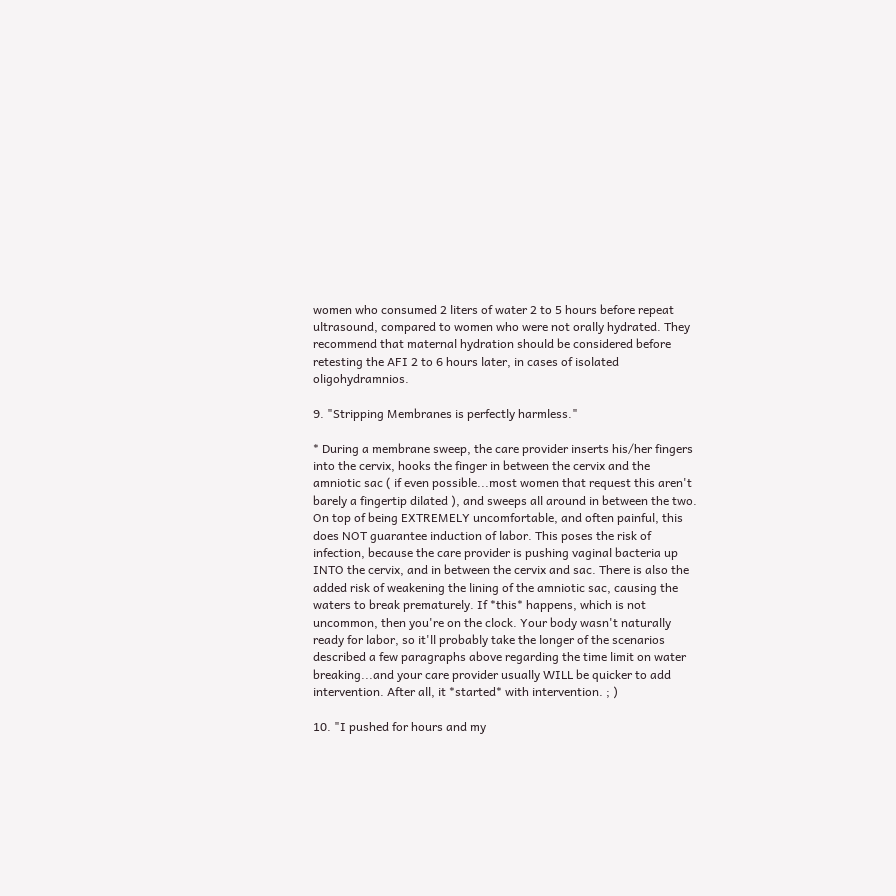women who consumed 2 liters of water 2 to 5 hours before repeat ultrasound, compared to women who were not orally hydrated. They recommend that maternal hydration should be considered before retesting the AFI 2 to 6 hours later, in cases of isolated oligohydramnios.

9. "Stripping Membranes is perfectly harmless."

* During a membrane sweep, the care provider inserts his/her fingers into the cervix, hooks the finger in between the cervix and the amniotic sac ( if even possible...most women that request this aren't barely a fingertip dilated ), and sweeps all around in between the two. On top of being EXTREMELY uncomfortable, and often painful, this does NOT guarantee induction of labor. This poses the risk of infection, because the care provider is pushing vaginal bacteria up INTO the cervix, and in between the cervix and sac. There is also the added risk of weakening the lining of the amniotic sac, causing the waters to break prematurely. If *this* happens, which is not uncommon, then you're on the clock. Your body wasn't naturally ready for labor, so it'll probably take the longer of the scenarios described a few paragraphs above regarding the time limit on water breaking...and your care provider usually WILL be quicker to add intervention. After all, it *started* with intervention. ; )

10. "I pushed for hours and my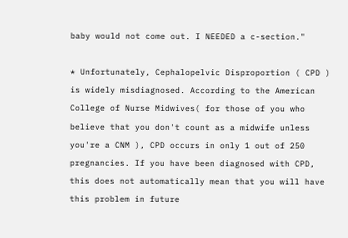baby would not come out. I NEEDED a c-section."

* Unfortunately, Cephalopelvic Disproportion ( CPD ) is widely misdiagnosed. According to the American College of Nurse Midwives( for those of you who believe that you don't count as a midwife unless you're a CNM ), CPD occurs in only 1 out of 250 pregnancies. If you have been diagnosed with CPD, this does not automatically mean that you will have this problem in future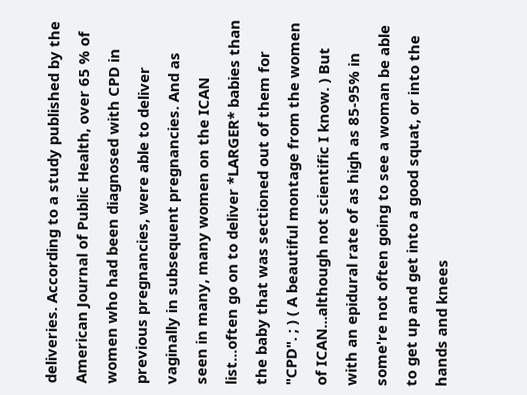deliveries. According to a study published by the American Journal of Public Health, over 65 % of women who had been diagnosed with CPD in previous pregnancies, were able to deliver vaginally in subsequent pregnancies. And as seen in many, many women on the ICAN list...often go on to deliver *LARGER* babies than the baby that was sectioned out of them for "CPD". ; ) ( A beautiful montage from the women of ICAN...although not scientific I know. ) But with an epidural rate of as high as 85-95% in some're not often going to see a woman be able to get up and get into a good squat, or into the hands and knees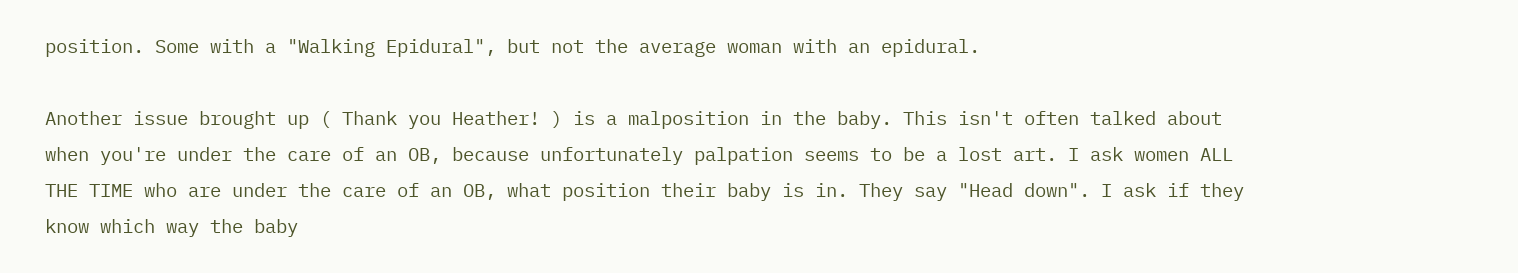position. Some with a "Walking Epidural", but not the average woman with an epidural.

Another issue brought up ( Thank you Heather! ) is a malposition in the baby. This isn't often talked about when you're under the care of an OB, because unfortunately palpation seems to be a lost art. I ask women ALL THE TIME who are under the care of an OB, what position their baby is in. They say "Head down". I ask if they know which way the baby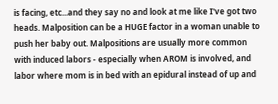is facing, etc...and they say no and look at me like I've got two heads. Malposition can be a HUGE factor in a woman unable to push her baby out. Malpositions are usually more common with induced labors - especially when AROM is involved, and labor where mom is in bed with an epidural instead of up and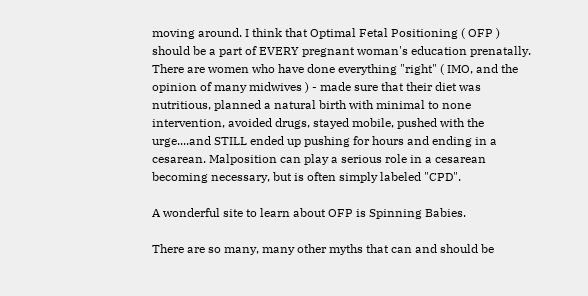moving around. I think that Optimal Fetal Positioning ( OFP ) should be a part of EVERY pregnant woman's education prenatally. There are women who have done everything "right" ( IMO, and the opinion of many midwives ) - made sure that their diet was nutritious, planned a natural birth with minimal to none intervention, avoided drugs, stayed mobile, pushed with the urge....and STILL ended up pushing for hours and ending in a cesarean. Malposition can play a serious role in a cesarean becoming necessary, but is often simply labeled "CPD".

A wonderful site to learn about OFP is Spinning Babies.

There are so many, many other myths that can and should be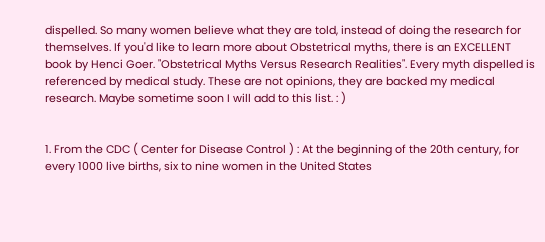dispelled. So many women believe what they are told, instead of doing the research for themselves. If you'd like to learn more about Obstetrical myths, there is an EXCELLENT book by Henci Goer. "Obstetrical Myths Versus Research Realities". Every myth dispelled is referenced by medical study. These are not opinions, they are backed my medical research. Maybe sometime soon I will add to this list. : )


1. From the CDC ( Center for Disease Control ) : At the beginning of the 20th century, for every 1000 live births, six to nine women in the United States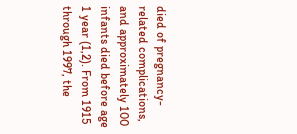died of pregnancy-related complications, and approximately 100 infants died before age 1 year (1,2). From 1915 through 1997, the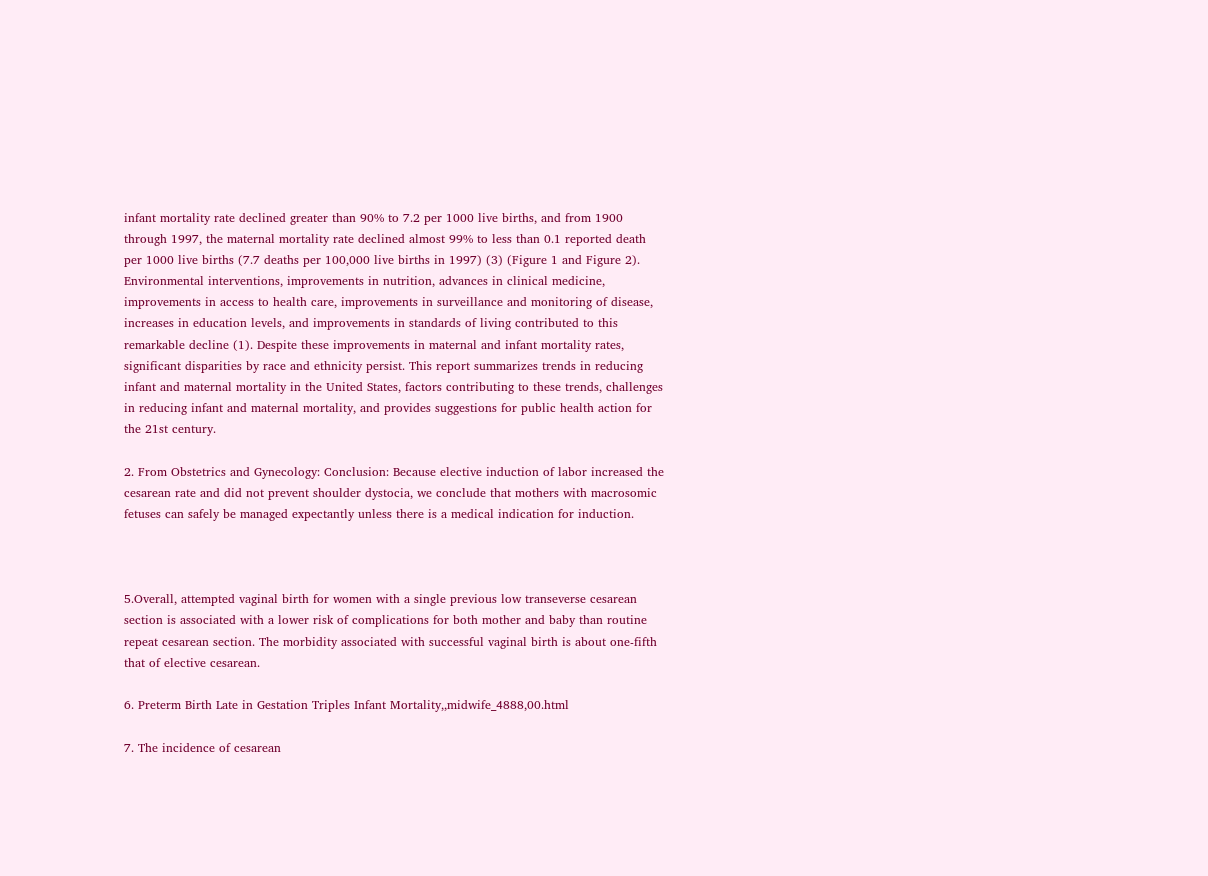infant mortality rate declined greater than 90% to 7.2 per 1000 live births, and from 1900 through 1997, the maternal mortality rate declined almost 99% to less than 0.1 reported death per 1000 live births (7.7 deaths per 100,000 live births in 1997) (3) (Figure 1 and Figure 2). Environmental interventions, improvements in nutrition, advances in clinical medicine, improvements in access to health care, improvements in surveillance and monitoring of disease, increases in education levels, and improvements in standards of living contributed to this remarkable decline (1). Despite these improvements in maternal and infant mortality rates, significant disparities by race and ethnicity persist. This report summarizes trends in reducing infant and maternal mortality in the United States, factors contributing to these trends, challenges in reducing infant and maternal mortality, and provides suggestions for public health action for the 21st century.

2. From Obstetrics and Gynecology: Conclusion: Because elective induction of labor increased the cesarean rate and did not prevent shoulder dystocia, we conclude that mothers with macrosomic fetuses can safely be managed expectantly unless there is a medical indication for induction.



5.Overall, attempted vaginal birth for women with a single previous low transeverse cesarean section is associated with a lower risk of complications for both mother and baby than routine repeat cesarean section. The morbidity associated with successful vaginal birth is about one-fifth that of elective cesarean.

6. Preterm Birth Late in Gestation Triples Infant Mortality,,midwife_4888,00.html

7. The incidence of cesarean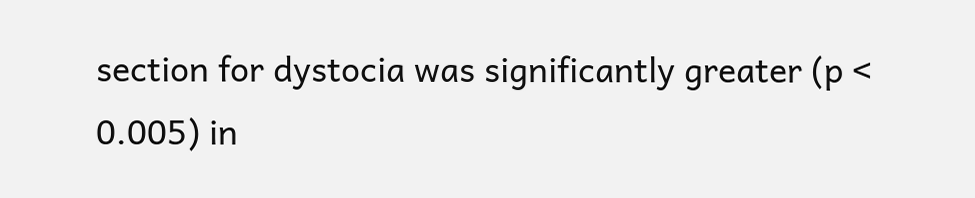section for dystocia was significantly greater (p < 0.005) in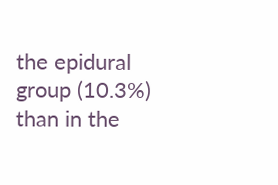the epidural group (10.3%) than in the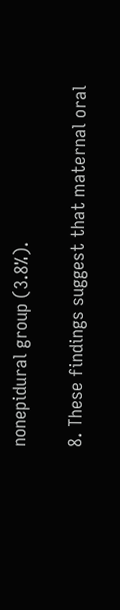nonepidural group (3.8%).

8. These findings suggest that maternal oral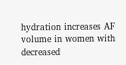hydration increases AF volume in women with decreased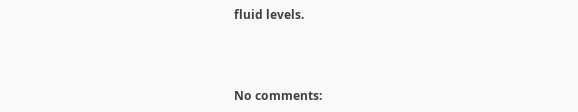fluid levels.



No comments: